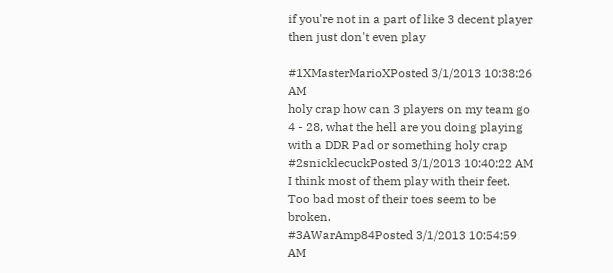if you're not in a part of like 3 decent player then just don't even play

#1XMasterMarioXPosted 3/1/2013 10:38:26 AM
holy crap how can 3 players on my team go 4 - 28, what the hell are you doing playing with a DDR Pad or something holy crap
#2snicklecuckPosted 3/1/2013 10:40:22 AM
I think most of them play with their feet. Too bad most of their toes seem to be broken.
#3AWarAmp84Posted 3/1/2013 10:54:59 AM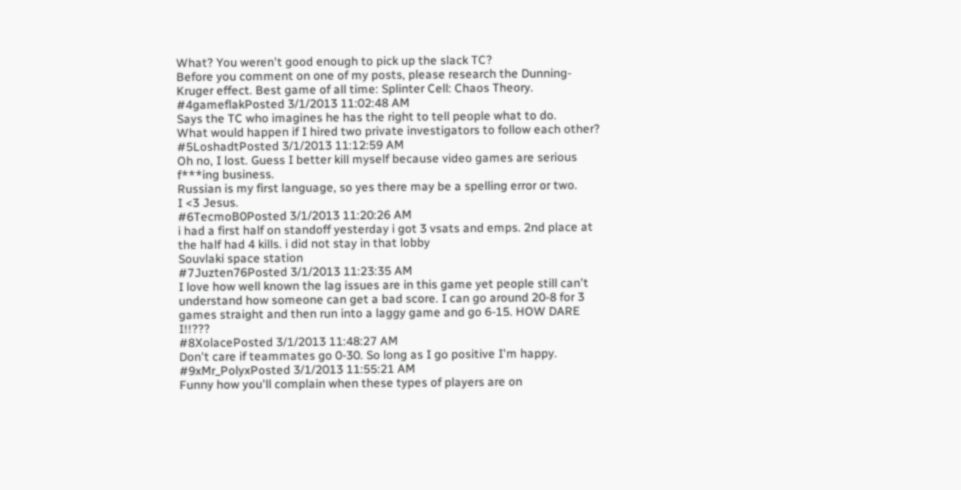What? You weren't good enough to pick up the slack TC?
Before you comment on one of my posts, please research the Dunning-Kruger effect. Best game of all time: Splinter Cell: Chaos Theory.
#4gameflakPosted 3/1/2013 11:02:48 AM
Says the TC who imagines he has the right to tell people what to do.
What would happen if I hired two private investigators to follow each other?
#5LoshadtPosted 3/1/2013 11:12:59 AM
Oh no, I lost. Guess I better kill myself because video games are serious f***ing business.
Russian is my first language, so yes there may be a spelling error or two.
I <3 Jesus.
#6TecmoB0Posted 3/1/2013 11:20:26 AM
i had a first half on standoff yesterday i got 3 vsats and emps. 2nd place at the half had 4 kills. i did not stay in that lobby
Souvlaki space station
#7Juzten76Posted 3/1/2013 11:23:35 AM
I love how well known the lag issues are in this game yet people still can't understand how someone can get a bad score. I can go around 20-8 for 3 games straight and then run into a laggy game and go 6-15. HOW DARE I!!???
#8XolacePosted 3/1/2013 11:48:27 AM
Don't care if teammates go 0-30. So long as I go positive I'm happy.
#9xMr_PolyxPosted 3/1/2013 11:55:21 AM
Funny how you'll complain when these types of players are on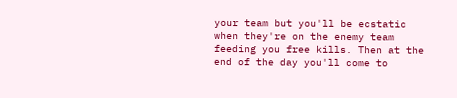your team but you'll be ecstatic when they're on the enemy team feeding you free kills. Then at the end of the day you'll come to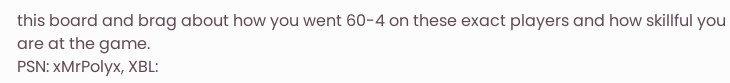this board and brag about how you went 60-4 on these exact players and how skillful you are at the game.
PSN: xMrPolyx, XBL: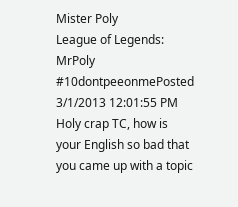Mister Poly
League of Legends: MrPoly
#10dontpeeonmePosted 3/1/2013 12:01:55 PM
Holy crap TC, how is your English so bad that you came up with a topic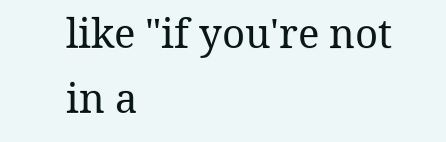like "if you're not in a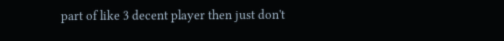part of like 3 decent player then just don't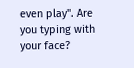even play". Are you typing with your face?